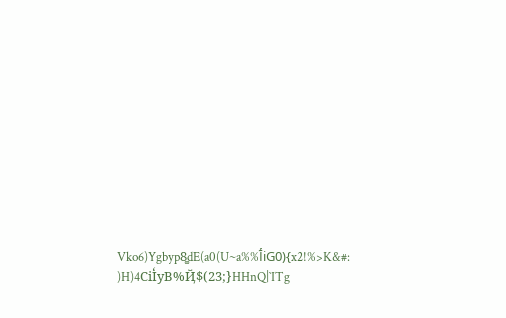Vko6)Ygbyp8͚dE(a0(U~a%%ٲiG0){x2!%>K&#: )H)4CiI̒yB%Ҋ$(23;}HHnQ|`ITg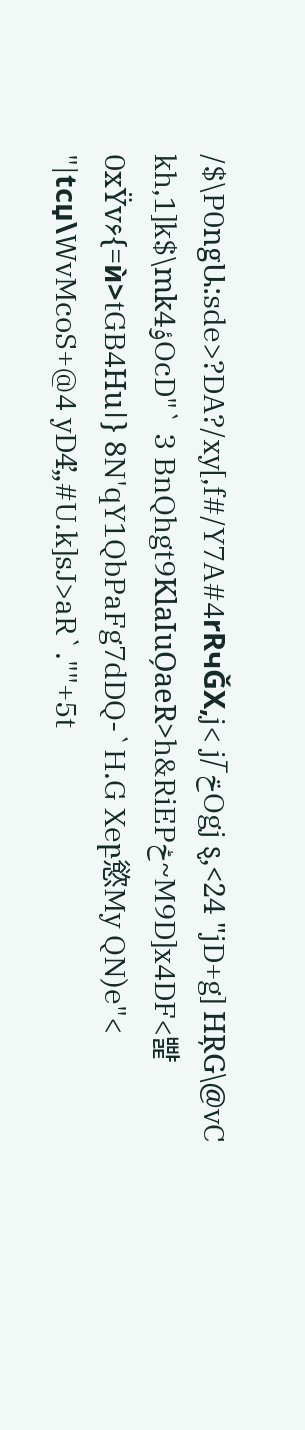/$\P0ngԱ:sde>?DA?/xy[,f#/Y7A#4rRчǦX,j< j/̅ ݗOgj ȿ,<24 "jD+g] HŖG\@vC kh,1]k$\mkؤ4OcD"` 3 BnQhgt9KlaIuO̗aeR>h&RiEPݲ~M9D]x4DF<뺥0xŸv۶{=ѝ>tGB4Huǀ} 8N'qY1QbPaFg7dDQ-`H.G Xeբ慾My QN)e"< "|tcџ\WvMcoS+@4 yD4̕„#U.k]sJ>aR`.""+5t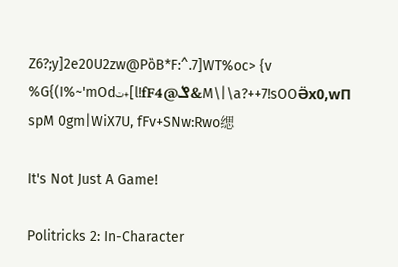Z6?;y]2e20U2zw@PȍB*F:^.7]WT%oc> {v %G{(I%~'mOdݖ+[l!fFݏ@4&M\|\a?++7!sOOӚх0,wП spM 0gm|WiX7U, fϜv+SNw:Rwo缌

It's Not Just A Game!

Politricks 2: In-Character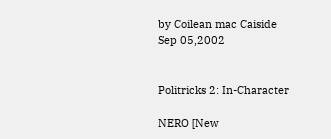by Coilean mac Caiside
Sep 05,2002


Politricks 2: In-Character

NERO [New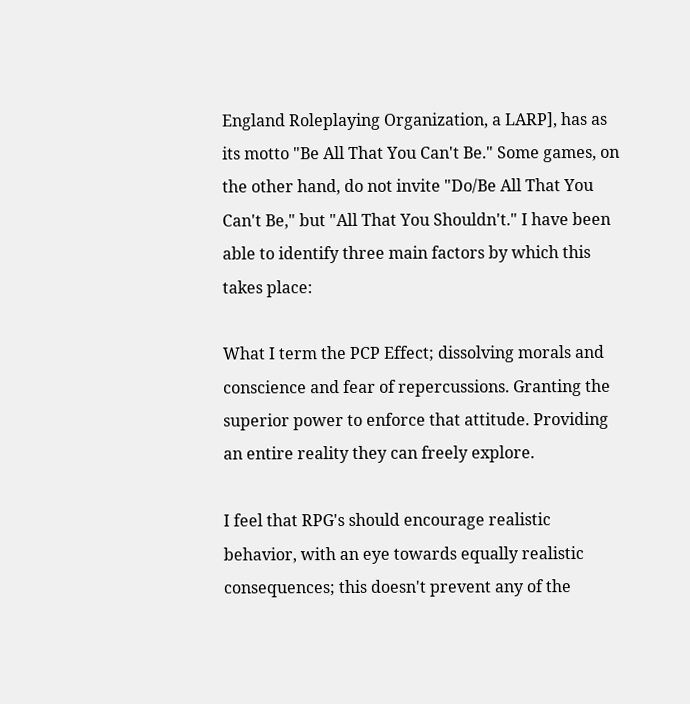England Roleplaying Organization, a LARP], has as its motto "Be All That You Can't Be." Some games, on the other hand, do not invite "Do/Be All That You Can't Be," but "All That You Shouldn't." I have been able to identify three main factors by which this takes place:

What I term the PCP Effect; dissolving morals and conscience and fear of repercussions. Granting the superior power to enforce that attitude. Providing an entire reality they can freely explore.

I feel that RPG's should encourage realistic behavior, with an eye towards equally realistic consequences; this doesn't prevent any of the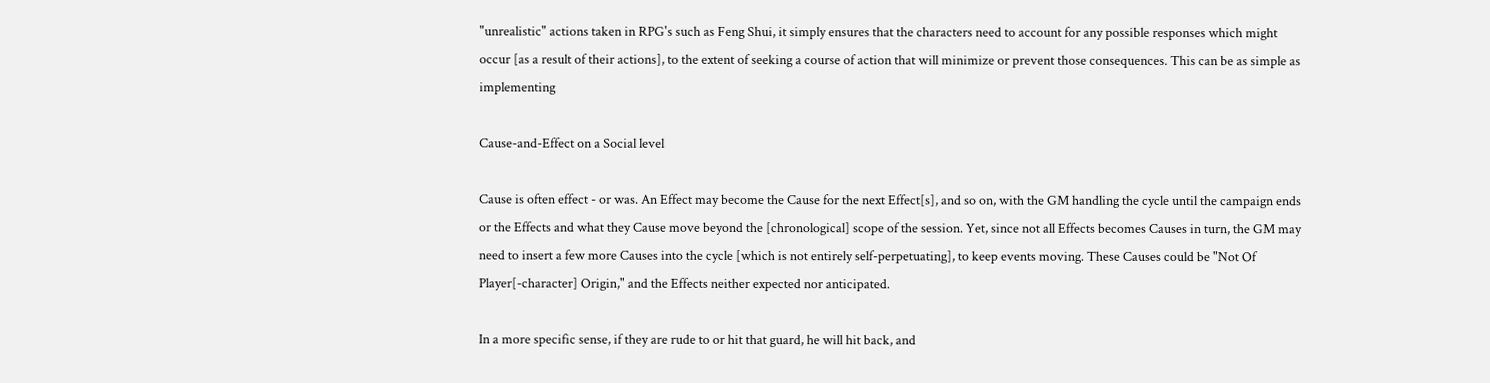"unrealistic" actions taken in RPG's such as Feng Shui, it simply ensures that the characters need to account for any possible responses which might occur [as a result of their actions], to the extent of seeking a course of action that will minimize or prevent those consequences. This can be as simple as implementing

Cause-and-Effect on a Social level

Cause is often effect - or was. An Effect may become the Cause for the next Effect[s], and so on, with the GM handling the cycle until the campaign ends or the Effects and what they Cause move beyond the [chronological] scope of the session. Yet, since not all Effects becomes Causes in turn, the GM may need to insert a few more Causes into the cycle [which is not entirely self-perpetuating], to keep events moving. These Causes could be "Not Of Player[-character] Origin," and the Effects neither expected nor anticipated.

In a more specific sense, if they are rude to or hit that guard, he will hit back, and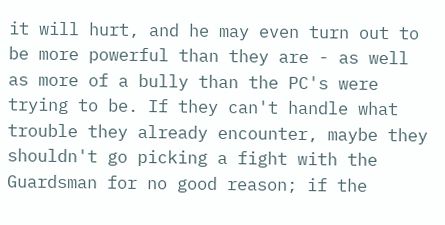it will hurt, and he may even turn out to be more powerful than they are - as well as more of a bully than the PC's were trying to be. If they can't handle what trouble they already encounter, maybe they shouldn't go picking a fight with the Guardsman for no good reason; if the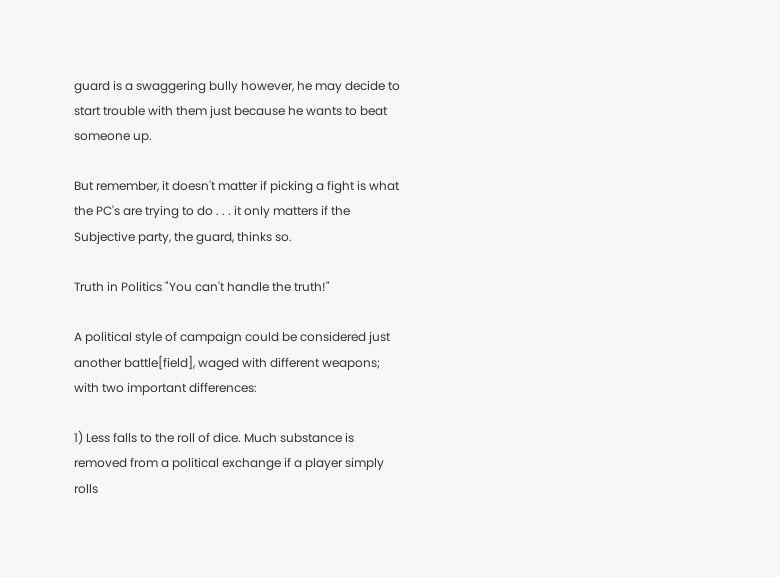guard is a swaggering bully however, he may decide to start trouble with them just because he wants to beat someone up.

But remember, it doesn't matter if picking a fight is what the PC's are trying to do . . . it only matters if the Subjective party, the guard, thinks so.

Truth in Politics "You can't handle the truth!"

A political style of campaign could be considered just another battle[field], waged with different weapons; with two important differences:

1) Less falls to the roll of dice. Much substance is removed from a political exchange if a player simply rolls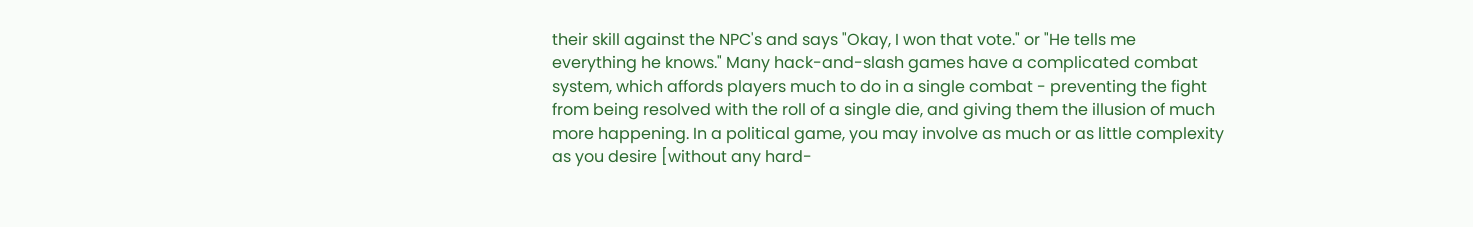their skill against the NPC's and says "Okay, I won that vote." or "He tells me everything he knows." Many hack-and-slash games have a complicated combat system, which affords players much to do in a single combat - preventing the fight from being resolved with the roll of a single die, and giving them the illusion of much more happening. In a political game, you may involve as much or as little complexity as you desire [without any hard-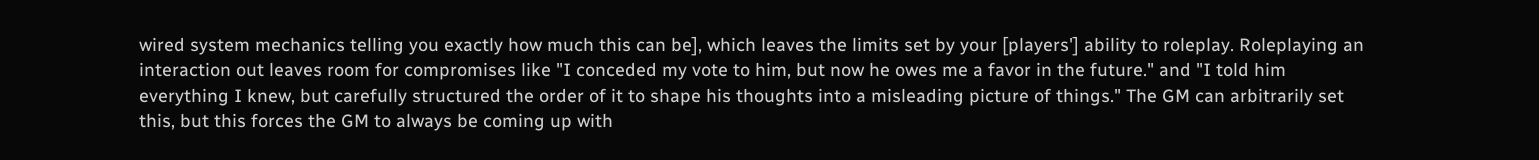wired system mechanics telling you exactly how much this can be], which leaves the limits set by your [players'] ability to roleplay. Roleplaying an interaction out leaves room for compromises like "I conceded my vote to him, but now he owes me a favor in the future." and "I told him everything I knew, but carefully structured the order of it to shape his thoughts into a misleading picture of things." The GM can arbitrarily set this, but this forces the GM to always be coming up with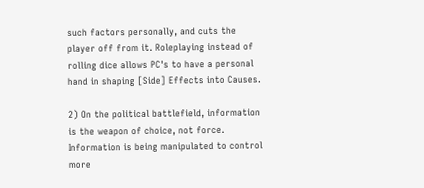such factors personally, and cuts the player off from it. Roleplaying instead of rolling dice allows PC's to have a personal hand in shaping [Side] Effects into Causes.

2) On the political battlefield, information is the weapon of choice, not force. Information is being manipulated to control more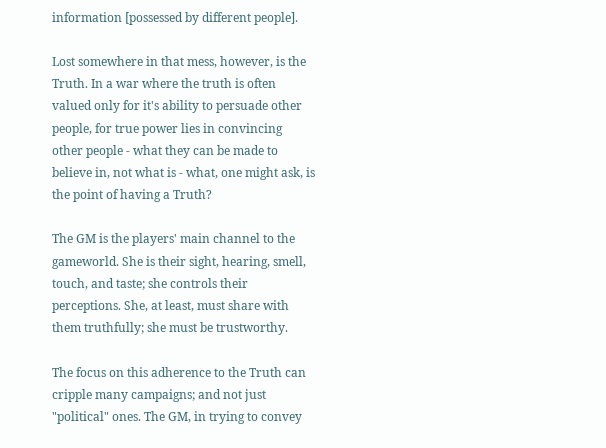information [possessed by different people].

Lost somewhere in that mess, however, is the Truth. In a war where the truth is often valued only for it's ability to persuade other people, for true power lies in convincing other people - what they can be made to believe in, not what is - what, one might ask, is the point of having a Truth?

The GM is the players' main channel to the gameworld. She is their sight, hearing, smell, touch, and taste; she controls their perceptions. She, at least, must share with them truthfully; she must be trustworthy.

The focus on this adherence to the Truth can cripple many campaigns; and not just "political" ones. The GM, in trying to convey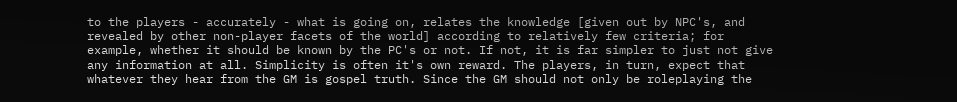to the players - accurately - what is going on, relates the knowledge [given out by NPC's, and revealed by other non-player facets of the world] according to relatively few criteria; for example, whether it should be known by the PC's or not. If not, it is far simpler to just not give any information at all. Simplicity is often it's own reward. The players, in turn, expect that whatever they hear from the GM is gospel truth. Since the GM should not only be roleplaying the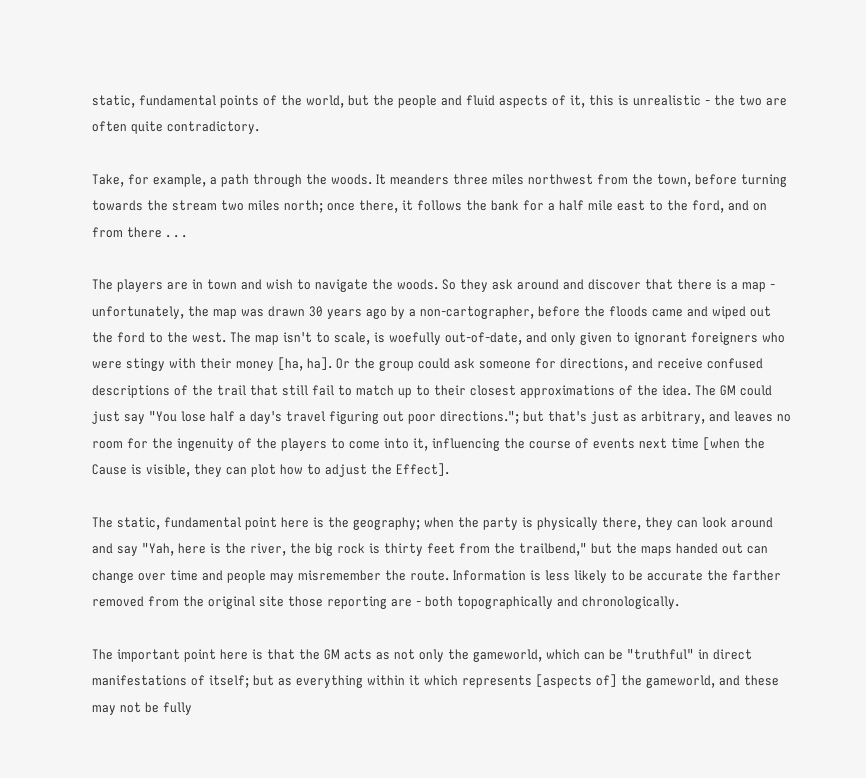static, fundamental points of the world, but the people and fluid aspects of it, this is unrealistic - the two are often quite contradictory.

Take, for example, a path through the woods. It meanders three miles northwest from the town, before turning towards the stream two miles north; once there, it follows the bank for a half mile east to the ford, and on from there . . .

The players are in town and wish to navigate the woods. So they ask around and discover that there is a map - unfortunately, the map was drawn 30 years ago by a non-cartographer, before the floods came and wiped out the ford to the west. The map isn't to scale, is woefully out-of-date, and only given to ignorant foreigners who were stingy with their money [ha, ha]. Or the group could ask someone for directions, and receive confused descriptions of the trail that still fail to match up to their closest approximations of the idea. The GM could just say "You lose half a day's travel figuring out poor directions."; but that's just as arbitrary, and leaves no room for the ingenuity of the players to come into it, influencing the course of events next time [when the Cause is visible, they can plot how to adjust the Effect].

The static, fundamental point here is the geography; when the party is physically there, they can look around and say "Yah, here is the river, the big rock is thirty feet from the trailbend," but the maps handed out can change over time and people may misremember the route. Information is less likely to be accurate the farther removed from the original site those reporting are - both topographically and chronologically.

The important point here is that the GM acts as not only the gameworld, which can be "truthful" in direct manifestations of itself; but as everything within it which represents [aspects of] the gameworld, and these may not be fully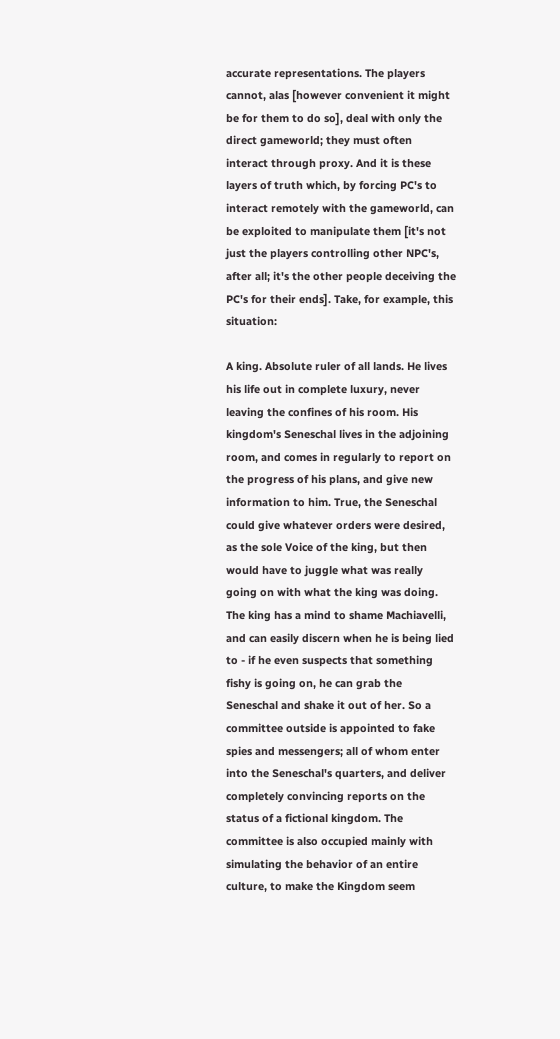accurate representations. The players cannot, alas [however convenient it might be for them to do so], deal with only the direct gameworld; they must often interact through proxy. And it is these layers of truth which, by forcing PC's to interact remotely with the gameworld, can be exploited to manipulate them [it's not just the players controlling other NPC's, after all; it's the other people deceiving the PC's for their ends]. Take, for example, this situation:

A king. Absolute ruler of all lands. He lives his life out in complete luxury, never leaving the confines of his room. His kingdom's Seneschal lives in the adjoining room, and comes in regularly to report on the progress of his plans, and give new information to him. True, the Seneschal could give whatever orders were desired, as the sole Voice of the king, but then would have to juggle what was really going on with what the king was doing. The king has a mind to shame Machiavelli, and can easily discern when he is being lied to - if he even suspects that something fishy is going on, he can grab the Seneschal and shake it out of her. So a committee outside is appointed to fake spies and messengers; all of whom enter into the Seneschal's quarters, and deliver completely convincing reports on the status of a fictional kingdom. The committee is also occupied mainly with simulating the behavior of an entire culture, to make the Kingdom seem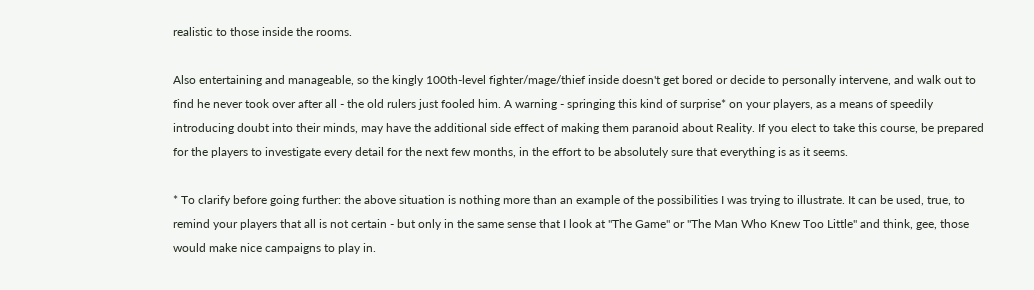realistic to those inside the rooms.

Also entertaining and manageable, so the kingly 100th-level fighter/mage/thief inside doesn't get bored or decide to personally intervene, and walk out to find he never took over after all - the old rulers just fooled him. A warning - springing this kind of surprise* on your players, as a means of speedily introducing doubt into their minds, may have the additional side effect of making them paranoid about Reality. If you elect to take this course, be prepared for the players to investigate every detail for the next few months, in the effort to be absolutely sure that everything is as it seems.

* To clarify before going further: the above situation is nothing more than an example of the possibilities I was trying to illustrate. It can be used, true, to remind your players that all is not certain - but only in the same sense that I look at "The Game" or "The Man Who Knew Too Little" and think, gee, those would make nice campaigns to play in.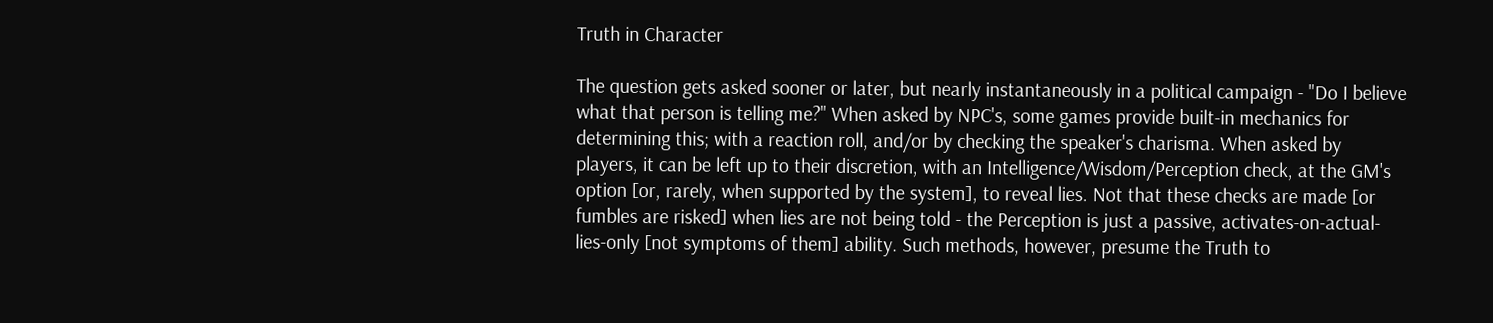Truth in Character

The question gets asked sooner or later, but nearly instantaneously in a political campaign - "Do I believe what that person is telling me?" When asked by NPC's, some games provide built-in mechanics for determining this; with a reaction roll, and/or by checking the speaker's charisma. When asked by players, it can be left up to their discretion, with an Intelligence/Wisdom/Perception check, at the GM's option [or, rarely, when supported by the system], to reveal lies. Not that these checks are made [or fumbles are risked] when lies are not being told - the Perception is just a passive, activates-on-actual-lies-only [not symptoms of them] ability. Such methods, however, presume the Truth to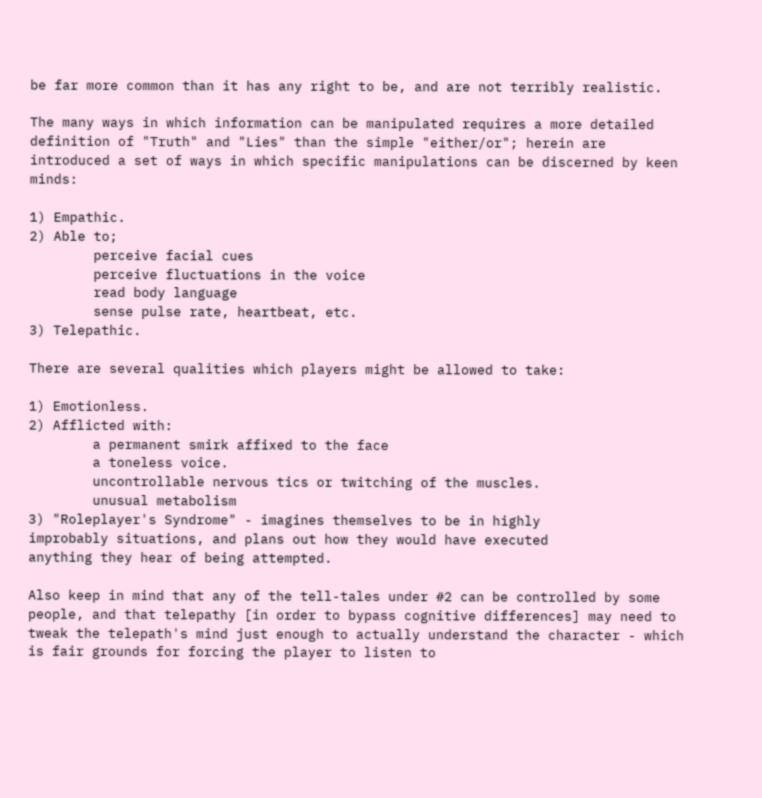be far more common than it has any right to be, and are not terribly realistic.

The many ways in which information can be manipulated requires a more detailed definition of "Truth" and "Lies" than the simple "either/or"; herein are introduced a set of ways in which specific manipulations can be discerned by keen minds:

1) Empathic.
2) Able to;
        perceive facial cues
        perceive fluctuations in the voice
        read body language
        sense pulse rate, heartbeat, etc.
3) Telepathic.

There are several qualities which players might be allowed to take:

1) Emotionless.
2) Afflicted with:
        a permanent smirk affixed to the face
        a toneless voice.
        uncontrollable nervous tics or twitching of the muscles.
        unusual metabolism
3) "Roleplayer's Syndrome" - imagines themselves to be in highly
improbably situations, and plans out how they would have executed
anything they hear of being attempted.

Also keep in mind that any of the tell-tales under #2 can be controlled by some people, and that telepathy [in order to bypass cognitive differences] may need to tweak the telepath's mind just enough to actually understand the character - which is fair grounds for forcing the player to listen to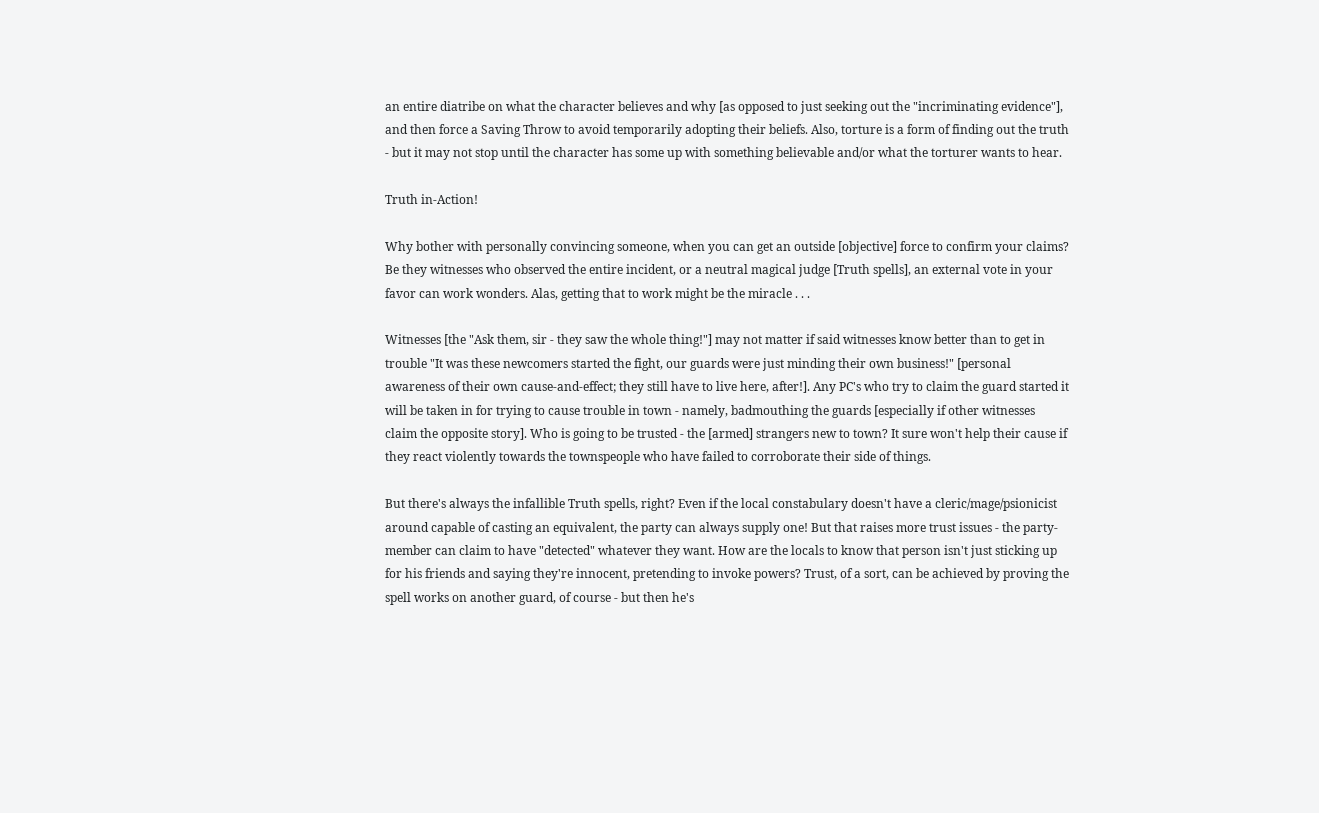an entire diatribe on what the character believes and why [as opposed to just seeking out the "incriminating evidence"], and then force a Saving Throw to avoid temporarily adopting their beliefs. Also, torture is a form of finding out the truth - but it may not stop until the character has some up with something believable and/or what the torturer wants to hear.

Truth in-Action!

Why bother with personally convincing someone, when you can get an outside [objective] force to confirm your claims? Be they witnesses who observed the entire incident, or a neutral magical judge [Truth spells], an external vote in your favor can work wonders. Alas, getting that to work might be the miracle . . .

Witnesses [the "Ask them, sir - they saw the whole thing!"] may not matter if said witnesses know better than to get in trouble "It was these newcomers started the fight, our guards were just minding their own business!" [personal awareness of their own cause-and-effect; they still have to live here, after!]. Any PC's who try to claim the guard started it will be taken in for trying to cause trouble in town - namely, badmouthing the guards [especially if other witnesses claim the opposite story]. Who is going to be trusted - the [armed] strangers new to town? It sure won't help their cause if they react violently towards the townspeople who have failed to corroborate their side of things.

But there's always the infallible Truth spells, right? Even if the local constabulary doesn't have a cleric/mage/psionicist around capable of casting an equivalent, the party can always supply one! But that raises more trust issues - the party-member can claim to have "detected" whatever they want. How are the locals to know that person isn't just sticking up for his friends and saying they're innocent, pretending to invoke powers? Trust, of a sort, can be achieved by proving the spell works on another guard, of course - but then he's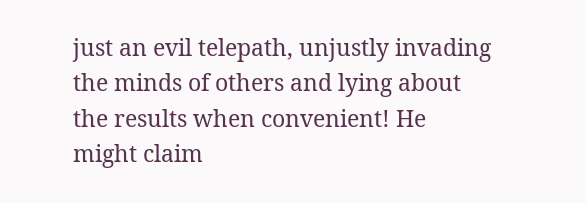just an evil telepath, unjustly invading the minds of others and lying about the results when convenient! He might claim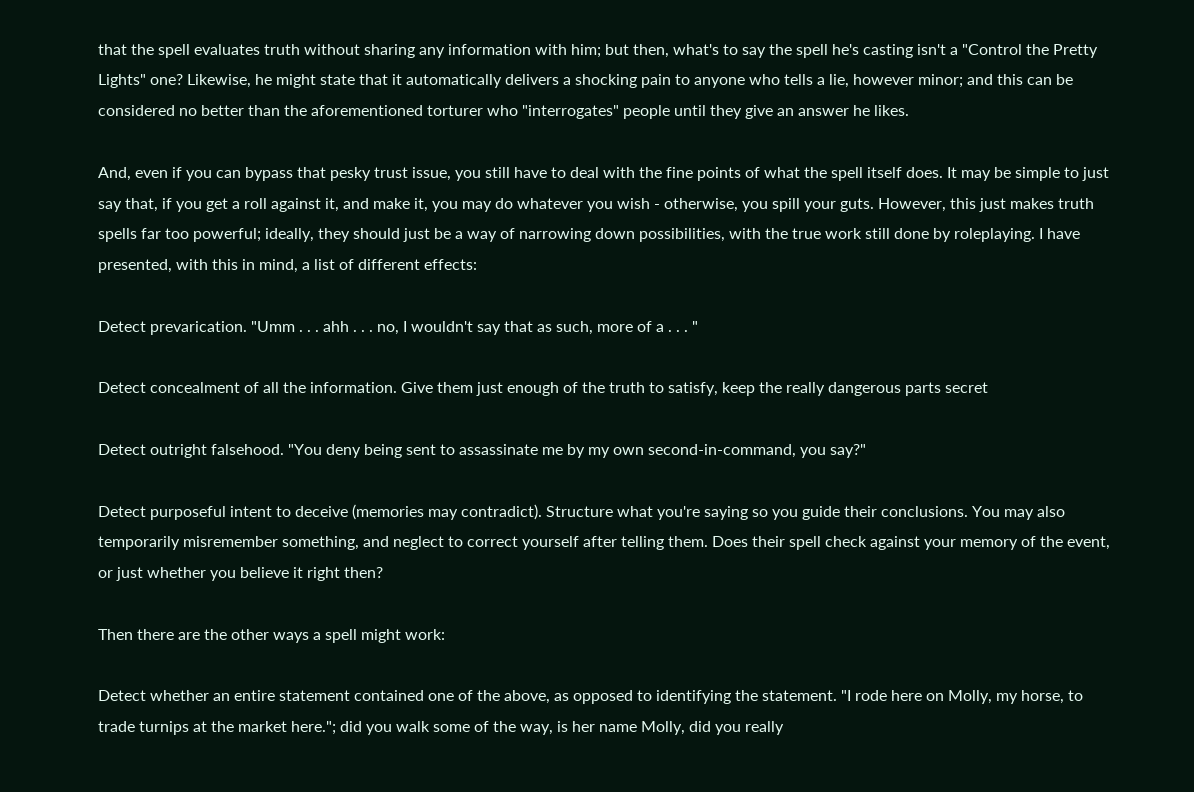that the spell evaluates truth without sharing any information with him; but then, what's to say the spell he's casting isn't a "Control the Pretty Lights" one? Likewise, he might state that it automatically delivers a shocking pain to anyone who tells a lie, however minor; and this can be considered no better than the aforementioned torturer who "interrogates" people until they give an answer he likes.

And, even if you can bypass that pesky trust issue, you still have to deal with the fine points of what the spell itself does. It may be simple to just say that, if you get a roll against it, and make it, you may do whatever you wish - otherwise, you spill your guts. However, this just makes truth spells far too powerful; ideally, they should just be a way of narrowing down possibilities, with the true work still done by roleplaying. I have presented, with this in mind, a list of different effects:

Detect prevarication. "Umm . . . ahh . . . no, I wouldn't say that as such, more of a . . . "

Detect concealment of all the information. Give them just enough of the truth to satisfy, keep the really dangerous parts secret

Detect outright falsehood. "You deny being sent to assassinate me by my own second-in-command, you say?"

Detect purposeful intent to deceive (memories may contradict). Structure what you're saying so you guide their conclusions. You may also temporarily misremember something, and neglect to correct yourself after telling them. Does their spell check against your memory of the event, or just whether you believe it right then?

Then there are the other ways a spell might work:

Detect whether an entire statement contained one of the above, as opposed to identifying the statement. "I rode here on Molly, my horse, to trade turnips at the market here."; did you walk some of the way, is her name Molly, did you really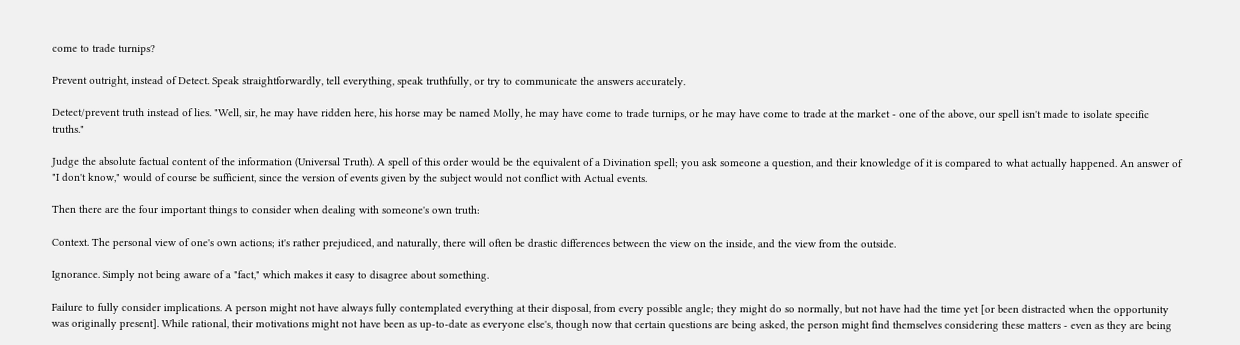come to trade turnips?

Prevent outright, instead of Detect. Speak straightforwardly, tell everything, speak truthfully, or try to communicate the answers accurately.

Detect/prevent truth instead of lies. "Well, sir, he may have ridden here, his horse may be named Molly, he may have come to trade turnips, or he may have come to trade at the market - one of the above, our spell isn't made to isolate specific truths."

Judge the absolute factual content of the information (Universal Truth). A spell of this order would be the equivalent of a Divination spell; you ask someone a question, and their knowledge of it is compared to what actually happened. An answer of "I don't know," would of course be sufficient, since the version of events given by the subject would not conflict with Actual events.

Then there are the four important things to consider when dealing with someone's own truth:

Context. The personal view of one's own actions; it's rather prejudiced, and naturally, there will often be drastic differences between the view on the inside, and the view from the outside.

Ignorance. Simply not being aware of a "fact," which makes it easy to disagree about something.

Failure to fully consider implications. A person might not have always fully contemplated everything at their disposal, from every possible angle; they might do so normally, but not have had the time yet [or been distracted when the opportunity was originally present]. While rational, their motivations might not have been as up-to-date as everyone else's, though now that certain questions are being asked, the person might find themselves considering these matters - even as they are being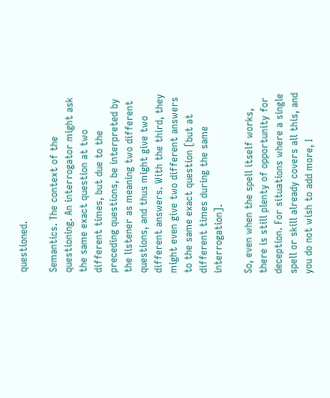questioned.

Semantics. The context of the questioning. An interrogator might ask the same exact question at two different times, but due to the preceding questions, be interpreted by the listener as meaning two different questions, and thus might give two different answers. With the third, they might even give two different answers to the same exact question [but at different times during the same interrogation].

So, even when the spell itself works, there is still plenty of opportunity for deception. For situations where a single spell or skill already covers all this, and you do not wish to add more, I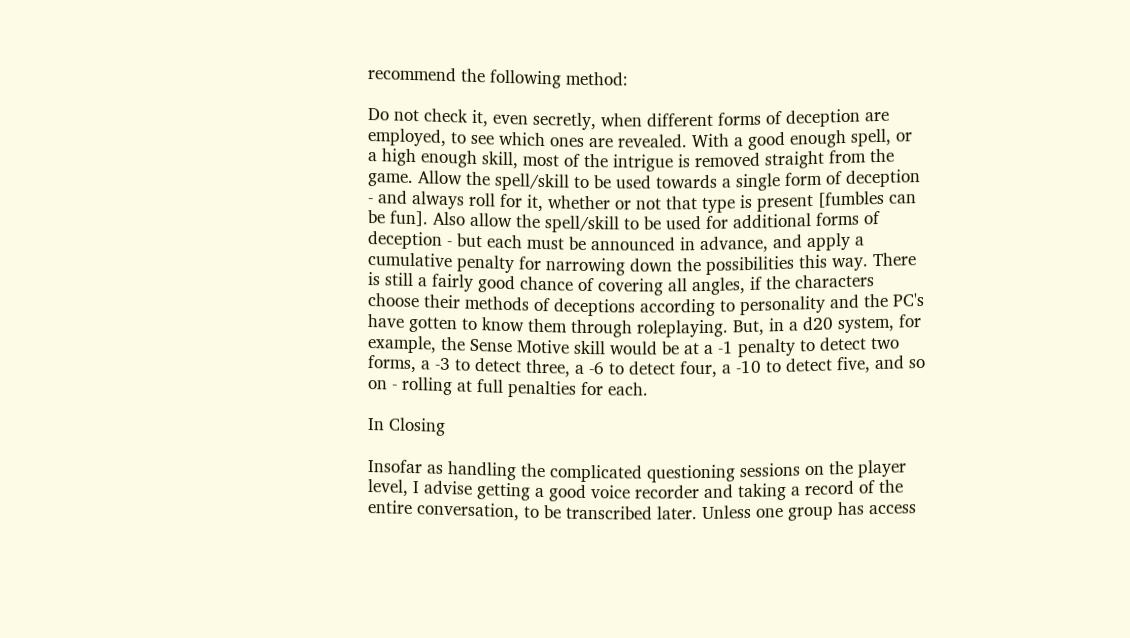recommend the following method:

Do not check it, even secretly, when different forms of deception are employed, to see which ones are revealed. With a good enough spell, or a high enough skill, most of the intrigue is removed straight from the game. Allow the spell/skill to be used towards a single form of deception - and always roll for it, whether or not that type is present [fumbles can be fun]. Also allow the spell/skill to be used for additional forms of deception - but each must be announced in advance, and apply a cumulative penalty for narrowing down the possibilities this way. There is still a fairly good chance of covering all angles, if the characters choose their methods of deceptions according to personality and the PC's have gotten to know them through roleplaying. But, in a d20 system, for example, the Sense Motive skill would be at a -1 penalty to detect two forms, a -3 to detect three, a -6 to detect four, a -10 to detect five, and so on - rolling at full penalties for each.

In Closing

Insofar as handling the complicated questioning sessions on the player level, I advise getting a good voice recorder and taking a record of the entire conversation, to be transcribed later. Unless one group has access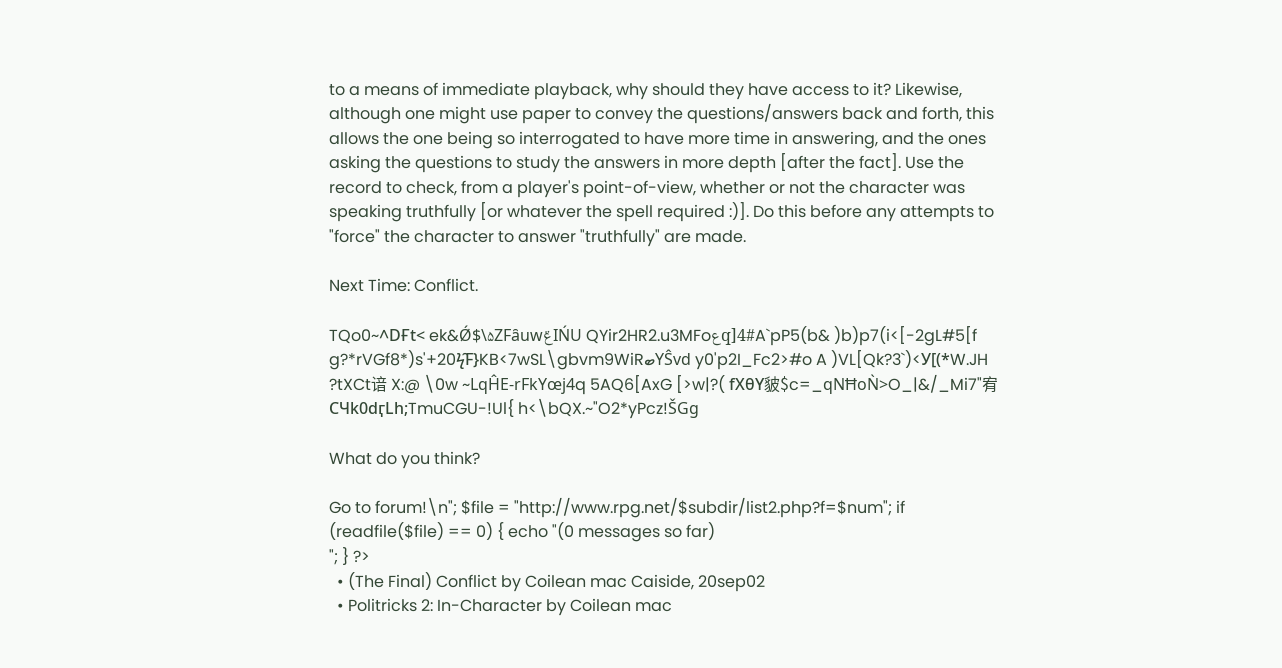to a means of immediate playback, why should they have access to it? Likewise, although one might use paper to convey the questions/answers back and forth, this allows the one being so interrogated to have more time in answering, and the ones asking the questions to study the answers in more depth [after the fact]. Use the record to check, from a player's point-of-view, whether or not the character was speaking truthfully [or whatever the spell required :)]. Do this before any attempts to "force" the character to answer "truthfully" are made.

Next Time: Conflict.

TQo0~^DҒt< ek&Ǿ$\۵ZFȃuwݝIŃU QYir2HR2.u3MFoعq]4#A`pP5(b& )b)p7(i<[-2gL#5[f g?*rVGf8*)s'+20ϟ̑F}KB<7wSL\gbvm9WiRބYŜvd y0'p2I_Fc2>#o A )VL[Qk?3`)<У[(*W.JH ?tXCt谙 X:@ \0w ~LqĤE-rFkYœj4q 5AQ6[AxG [>w|?( fХθY䝛$c=_qNĦoǸ>O_|&/_Mi7"宥CЧk0dӷLh;TmuCGU-!Ul{ h<\bQX.~"O2*yPcz!ŠGg

What do you think?

Go to forum!\n"; $file = "http://www.rpg.net/$subdir/list2.php?f=$num"; if (readfile($file) == 0) { echo "(0 messages so far)
"; } ?>
  • (The Final) Conflict by Coilean mac Caiside, 20sep02
  • Politricks 2: In-Character by Coilean mac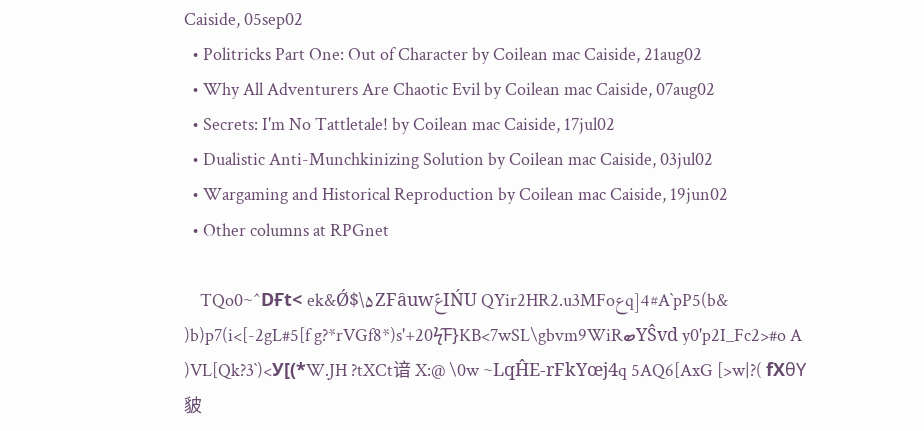Caiside, 05sep02
  • Politricks Part One: Out of Character by Coilean mac Caiside, 21aug02
  • Why All Adventurers Are Chaotic Evil by Coilean mac Caiside, 07aug02
  • Secrets: I'm No Tattletale! by Coilean mac Caiside, 17jul02
  • Dualistic Anti-Munchkinizing Solution by Coilean mac Caiside, 03jul02
  • Wargaming and Historical Reproduction by Coilean mac Caiside, 19jun02
  • Other columns at RPGnet

    TQo0~^DҒt< ek&Ǿ$\۵ZFȃuwݝIŃU QYir2HR2.u3MFoعq]4#A`pP5(b& )b)p7(i<[-2gL#5[f g?*rVGf8*)s'+20ϟ̑F}KB<7wSL\gbvm9WiRބYŜvd y0'p2I_Fc2>#o A )VL[Qk?3`)<У[(*W.JH ?tXCt谙 X:@ \0w ~LqĤE-rFkYœj4q 5AQ6[AxG [>w|?( fХθY䝛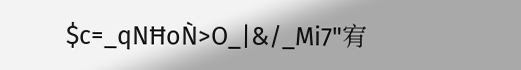$c=_qNĦoǸ>O_|&/_Mi7"宥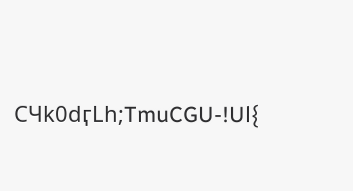CЧk0dӷLh;TmuCGU-!Ul{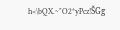h<\bQX.~"O2*yPcz!ŠGg